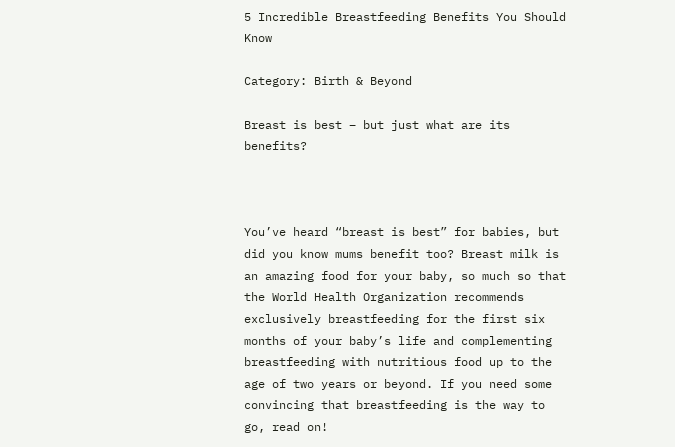5 Incredible Breastfeeding Benefits You Should Know

Category: Birth & Beyond

Breast is best – but just what are its benefits?



You’ve heard “breast is best” for babies, but did you know mums benefit too? Breast milk is an amazing food for your baby, so much so that the World Health Organization recommends exclusively breastfeeding for the first six months of your baby’s life and complementing breastfeeding with nutritious food up to the age of two years or beyond. If you need some convincing that breastfeeding is the way to go, read on!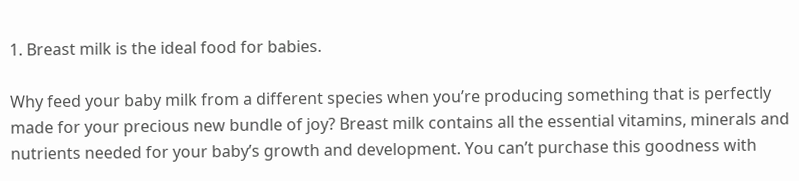1. Breast milk is the ideal food for babies.

Why feed your baby milk from a different species when you’re producing something that is perfectly made for your precious new bundle of joy? Breast milk contains all the essential vitamins, minerals and nutrients needed for your baby’s growth and development. You can’t purchase this goodness with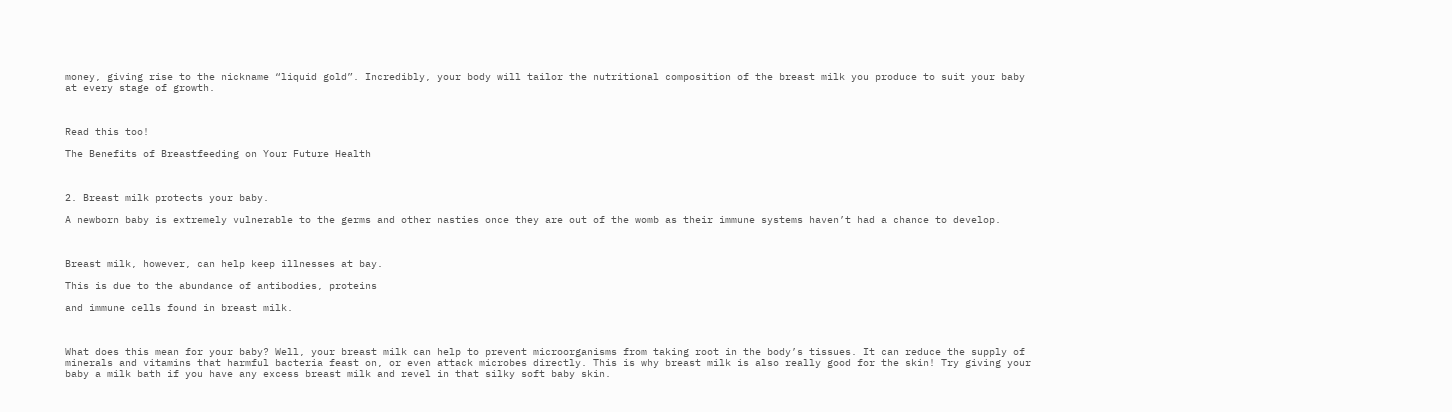money, giving rise to the nickname “liquid gold”. Incredibly, your body will tailor the nutritional composition of the breast milk you produce to suit your baby at every stage of growth.



Read this too!

The Benefits of Breastfeeding on Your Future Health



2. Breast milk protects your baby.

A newborn baby is extremely vulnerable to the germs and other nasties once they are out of the womb as their immune systems haven’t had a chance to develop.



Breast milk, however, can help keep illnesses at bay.

This is due to the abundance of antibodies, proteins

and immune cells found in breast milk.



What does this mean for your baby? Well, your breast milk can help to prevent microorganisms from taking root in the body’s tissues. It can reduce the supply of minerals and vitamins that harmful bacteria feast on, or even attack microbes directly. This is why breast milk is also really good for the skin! Try giving your baby a milk bath if you have any excess breast milk and revel in that silky soft baby skin.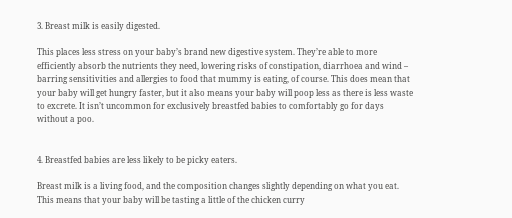3. Breast milk is easily digested.

This places less stress on your baby’s brand new digestive system. They’re able to more efficiently absorb the nutrients they need, lowering risks of constipation, diarrhoea and wind – barring sensitivities and allergies to food that mummy is eating, of course. This does mean that your baby will get hungry faster, but it also means your baby will poop less as there is less waste to excrete. It isn’t uncommon for exclusively breastfed babies to comfortably go for days without a poo.


4. Breastfed babies are less likely to be picky eaters.

Breast milk is a living food, and the composition changes slightly depending on what you eat. This means that your baby will be tasting a little of the chicken curry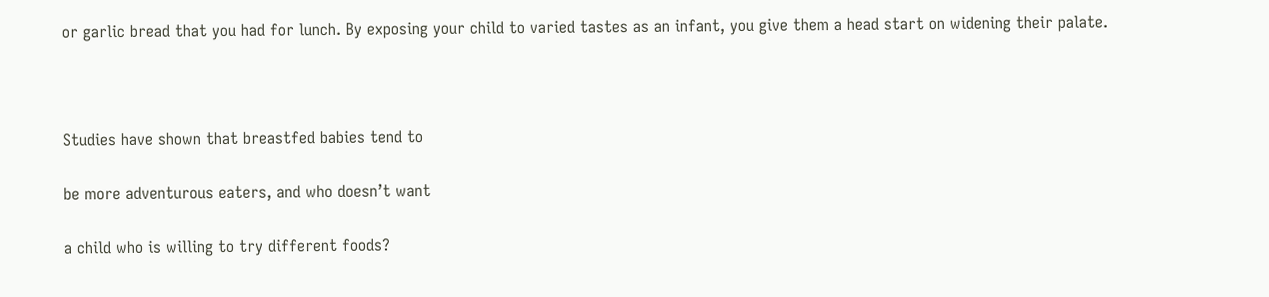or garlic bread that you had for lunch. By exposing your child to varied tastes as an infant, you give them a head start on widening their palate.



Studies have shown that breastfed babies tend to

be more adventurous eaters, and who doesn’t want

a child who is willing to try different foods?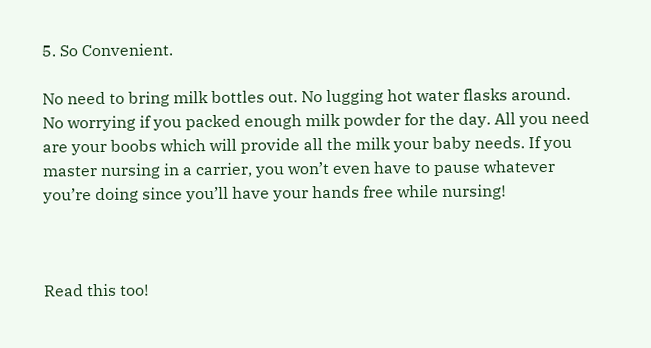5. So Convenient.

No need to bring milk bottles out. No lugging hot water flasks around. No worrying if you packed enough milk powder for the day. All you need are your boobs which will provide all the milk your baby needs. If you master nursing in a carrier, you won’t even have to pause whatever you’re doing since you’ll have your hands free while nursing!



Read this too!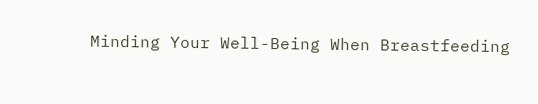Minding Your Well-Being When Breastfeeding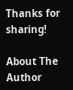Thanks for sharing!

About The Author